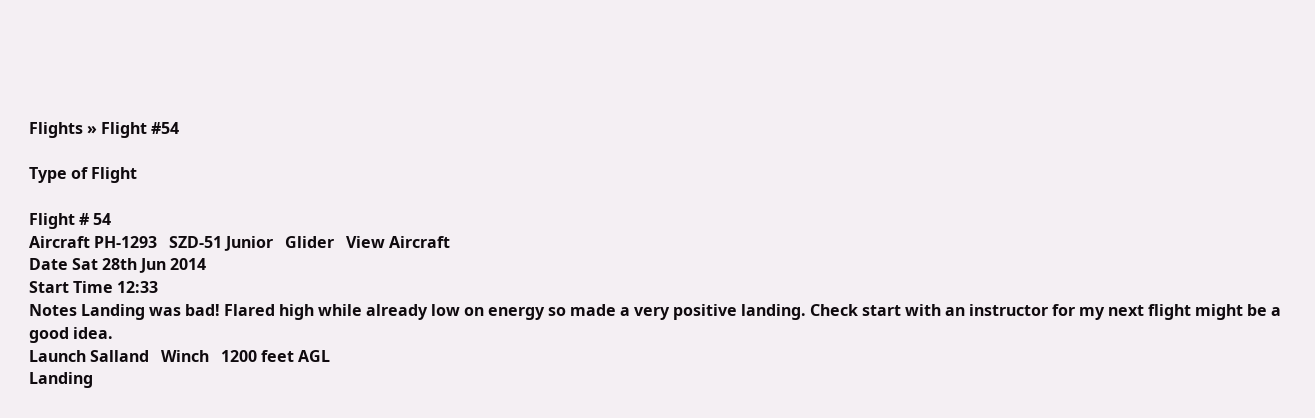Flights » Flight #54

Type of Flight

Flight # 54
Aircraft PH-1293   SZD-51 Junior   Glider   View Aircraft
Date Sat 28th Jun 2014
Start Time 12:33
Notes Landing was bad! Flared high while already low on energy so made a very positive landing. Check start with an instructor for my next flight might be a good idea.
Launch Salland   Winch   1200 feet AGL
Landing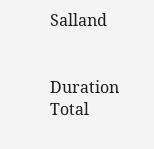Salland


Duration Total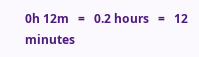0h 12m   =   0.2 hours   =   12 minutes